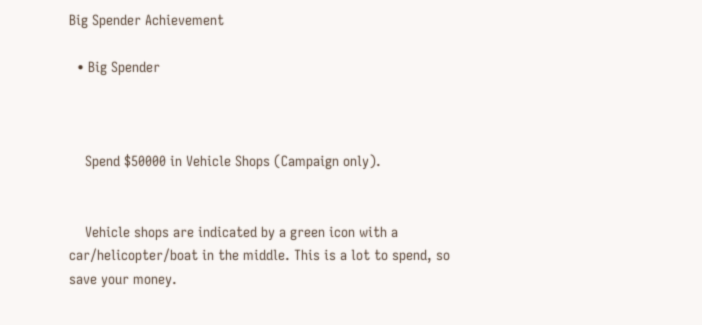Big Spender Achievement

  • Big Spender



    Spend $50000 in Vehicle Shops (Campaign only).


    Vehicle shops are indicated by a green icon with a car/helicopter/boat in the middle. This is a lot to spend, so save your money.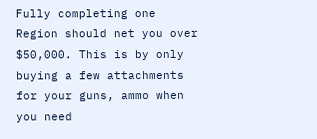Fully completing one Region should net you over $50,000. This is by only buying a few attachments for your guns, ammo when you need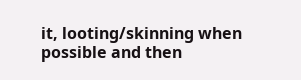it, looting/skinning when possible and then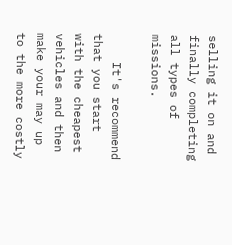selling it on and finally completing all types of missions.

    It's recommend that you start with the cheapest vehicles and then make your may up to the more costly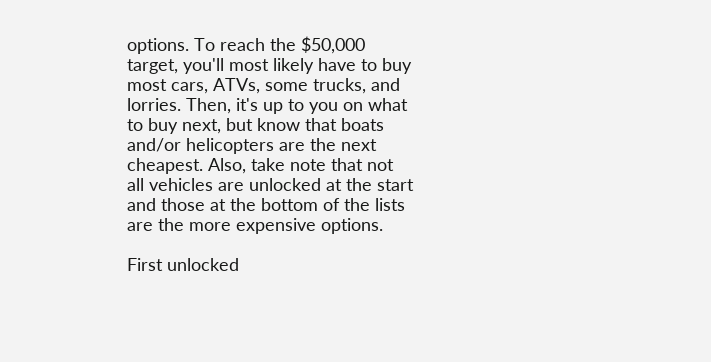options. To reach the $50,000 target, you'll most likely have to buy most cars, ATVs, some trucks, and lorries. Then, it's up to you on what to buy next, but know that boats and/or helicopters are the next cheapest. Also, take note that not all vehicles are unlocked at the start and those at the bottom of the lists are the more expensive options.

First unlocked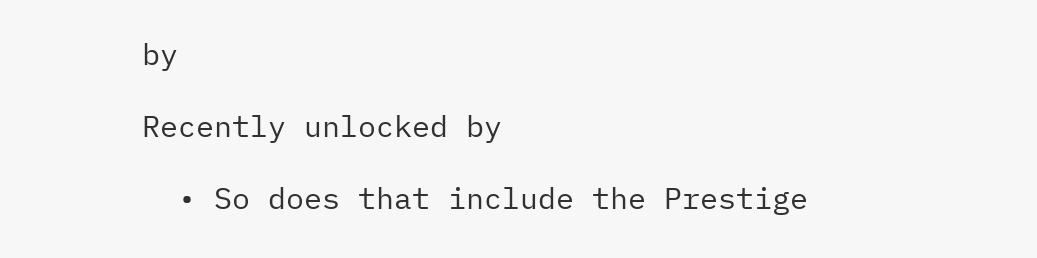by

Recently unlocked by

  • So does that include the Prestige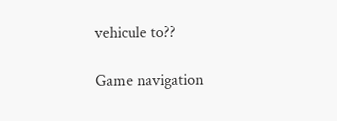vehicule to??

Game navigation